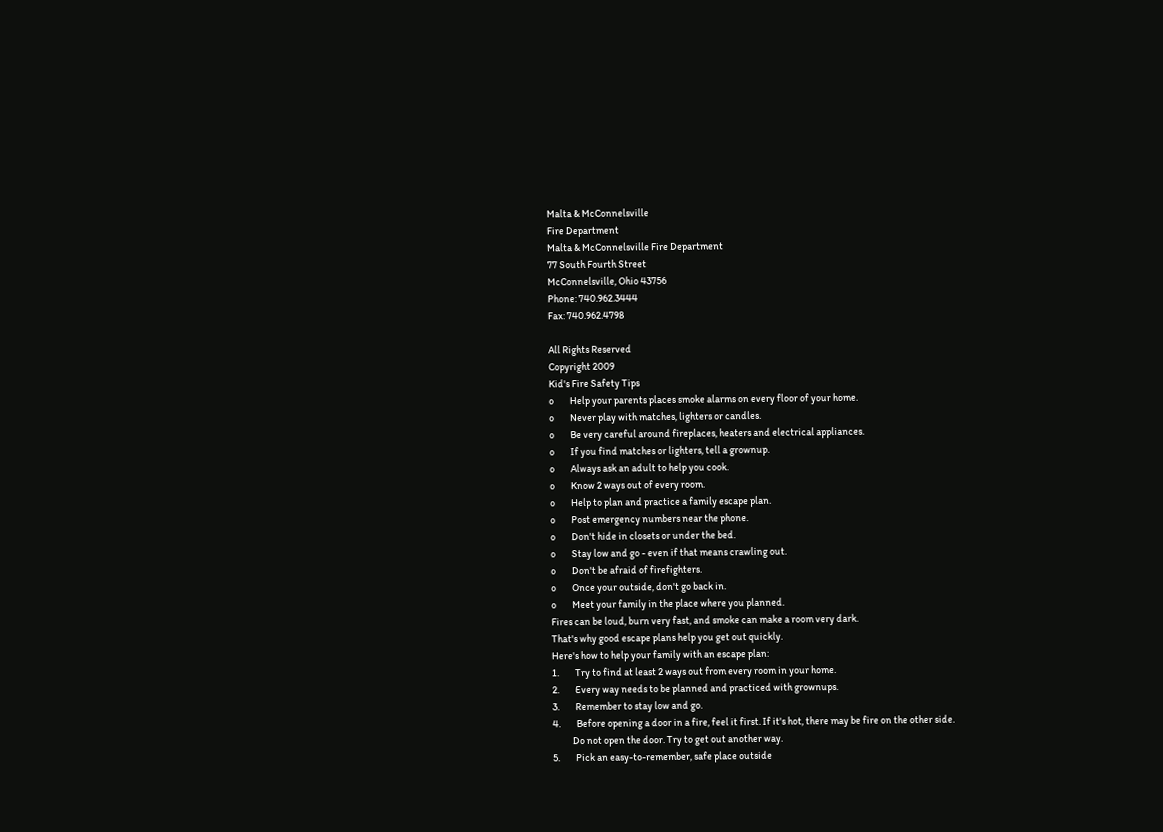Malta & McConnelsville
Fire Department
Malta & McConnelsville Fire Department
77 South Fourth Street
McConnelsville, Ohio 43756
Phone: 740.962.3444
Fax: 740.962.4798

All Rights Reserved
Copyright 2009
Kid's Fire Safety Tips
o        Help your parents places smoke alarms on every floor of your home.
o        Never play with matches, lighters or candles.
o        Be very careful around fireplaces, heaters and electrical appliances.
o        If you find matches or lighters, tell a grownup.
o        Always ask an adult to help you cook.
o        Know 2 ways out of every room.
o        Help to plan and practice a family escape plan.
o        Post emergency numbers near the phone.
o        Don't hide in closets or under the bed.
o        Stay low and go - even if that means crawling out.
o        Don't be afraid of firefighters.
o        Once your outside, don't go back in.
o        Meet your family in the place where you planned.
Fires can be loud, burn very fast, and smoke can make a room very dark.
That's why good escape plans help you get out quickly.
Here's how to help your family with an escape plan:
1.        Try to find at least 2 ways out from every room in your home.
2.        Every way needs to be planned and practiced with grownups.
3.        Remember to stay low and go.
4.        Before opening a door in a fire, feel it first. If it's hot, there may be fire on the other side.
          Do not open the door. Try to get out another way.
5.        Pick an easy-to-remember, safe place outside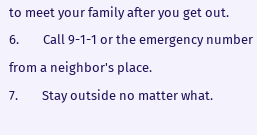to meet your family after you get out.
6.        Call 9-1-1 or the emergency number from a neighbor's place.
7.        Stay outside no matter what.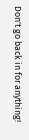Don't go back in for anything!